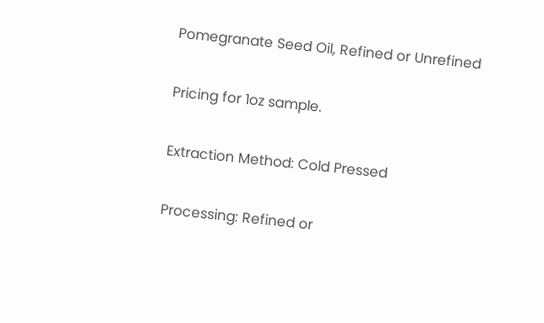Pomegranate Seed Oil, Refined or Unrefined

Pricing for 1oz sample.

Extraction Method: Cold Pressed

Processing: Refined or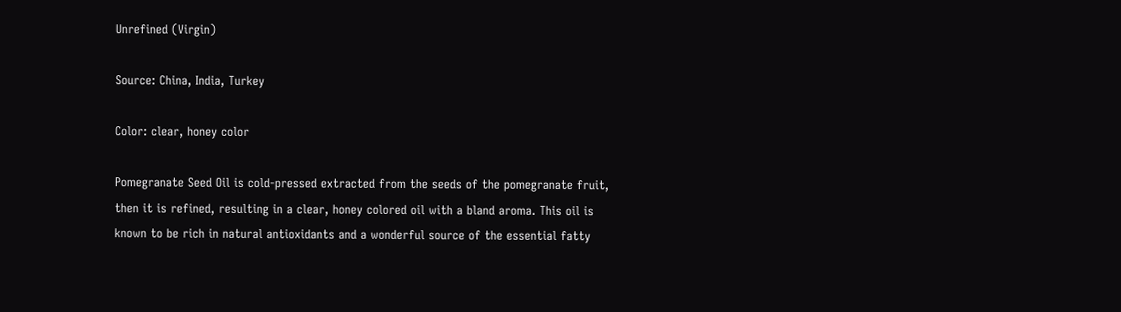Unrefined (Virgin)

Source: China, India, Turkey

Color: clear, honey color

Pomegranate Seed Oil is cold-pressed extracted from the seeds of the pomegranate fruit, then it is refined, resulting in a clear, honey colored oil with a bland aroma. This oil is known to be rich in natural antioxidants and a wonderful source of the essential fatty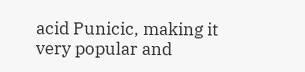acid Punicic, making it very popular and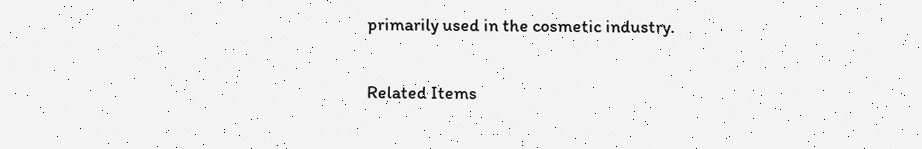primarily used in the cosmetic industry.

Related Items